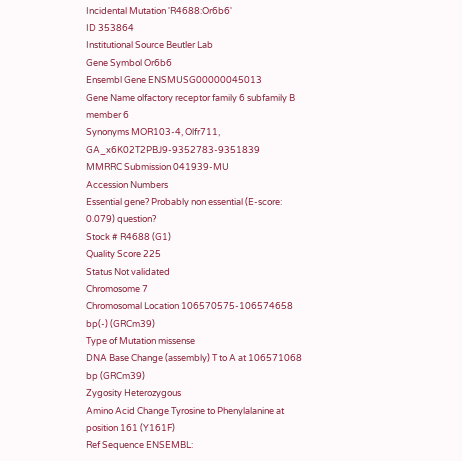Incidental Mutation 'R4688:Or6b6'
ID 353864
Institutional Source Beutler Lab
Gene Symbol Or6b6
Ensembl Gene ENSMUSG00000045013
Gene Name olfactory receptor family 6 subfamily B member 6
Synonyms MOR103-4, Olfr711, GA_x6K02T2PBJ9-9352783-9351839
MMRRC Submission 041939-MU
Accession Numbers
Essential gene? Probably non essential (E-score: 0.079) question?
Stock # R4688 (G1)
Quality Score 225
Status Not validated
Chromosome 7
Chromosomal Location 106570575-106574658 bp(-) (GRCm39)
Type of Mutation missense
DNA Base Change (assembly) T to A at 106571068 bp (GRCm39)
Zygosity Heterozygous
Amino Acid Change Tyrosine to Phenylalanine at position 161 (Y161F)
Ref Sequence ENSEMBL: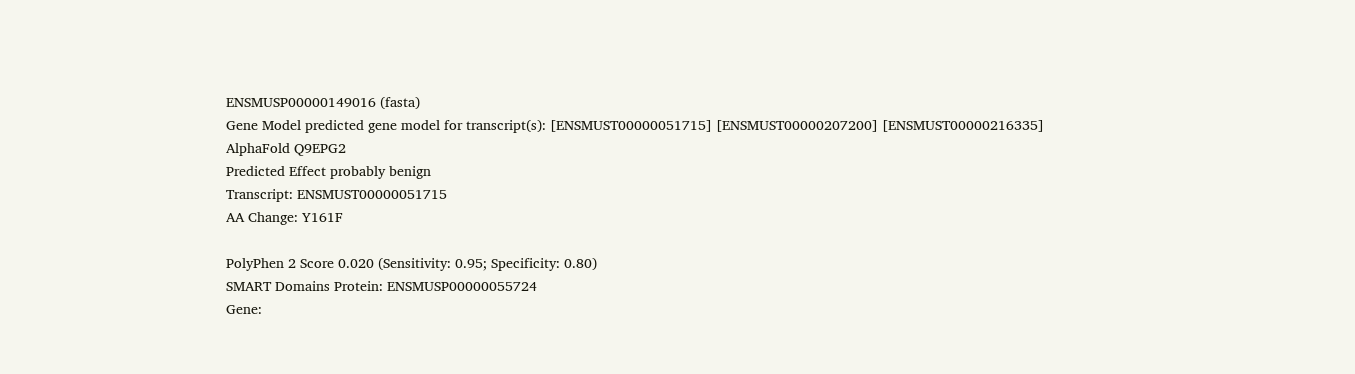ENSMUSP00000149016 (fasta)
Gene Model predicted gene model for transcript(s): [ENSMUST00000051715] [ENSMUST00000207200] [ENSMUST00000216335]
AlphaFold Q9EPG2
Predicted Effect probably benign
Transcript: ENSMUST00000051715
AA Change: Y161F

PolyPhen 2 Score 0.020 (Sensitivity: 0.95; Specificity: 0.80)
SMART Domains Protein: ENSMUSP00000055724
Gene: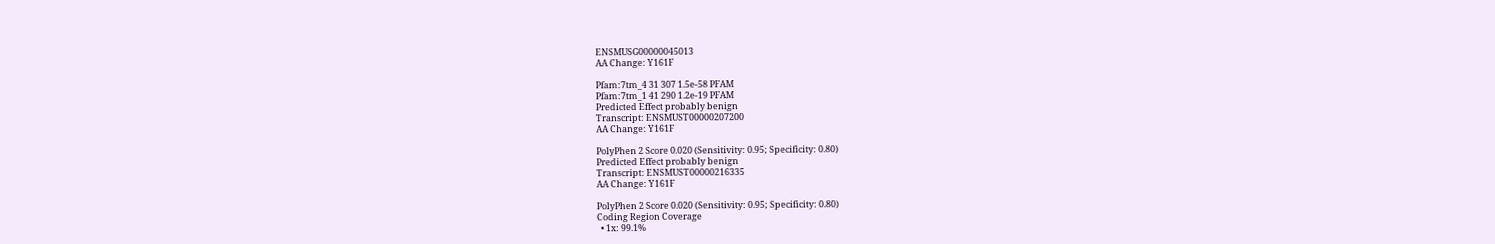ENSMUSG00000045013
AA Change: Y161F

Pfam:7tm_4 31 307 1.5e-58 PFAM
Pfam:7tm_1 41 290 1.2e-19 PFAM
Predicted Effect probably benign
Transcript: ENSMUST00000207200
AA Change: Y161F

PolyPhen 2 Score 0.020 (Sensitivity: 0.95; Specificity: 0.80)
Predicted Effect probably benign
Transcript: ENSMUST00000216335
AA Change: Y161F

PolyPhen 2 Score 0.020 (Sensitivity: 0.95; Specificity: 0.80)
Coding Region Coverage
  • 1x: 99.1%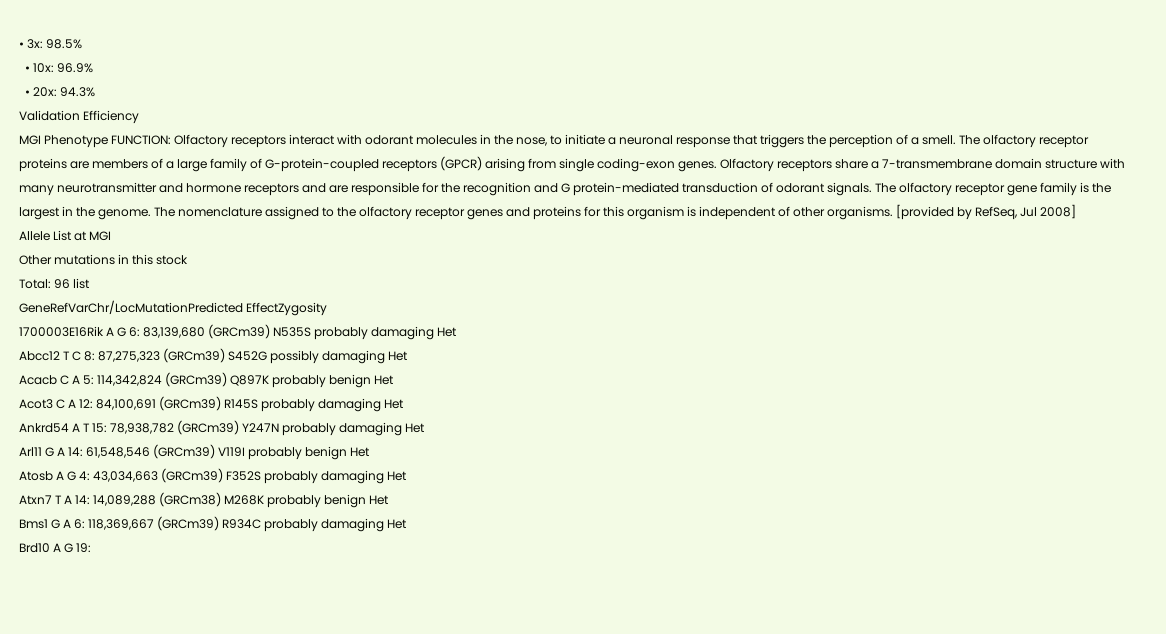• 3x: 98.5%
  • 10x: 96.9%
  • 20x: 94.3%
Validation Efficiency
MGI Phenotype FUNCTION: Olfactory receptors interact with odorant molecules in the nose, to initiate a neuronal response that triggers the perception of a smell. The olfactory receptor proteins are members of a large family of G-protein-coupled receptors (GPCR) arising from single coding-exon genes. Olfactory receptors share a 7-transmembrane domain structure with many neurotransmitter and hormone receptors and are responsible for the recognition and G protein-mediated transduction of odorant signals. The olfactory receptor gene family is the largest in the genome. The nomenclature assigned to the olfactory receptor genes and proteins for this organism is independent of other organisms. [provided by RefSeq, Jul 2008]
Allele List at MGI
Other mutations in this stock
Total: 96 list
GeneRefVarChr/LocMutationPredicted EffectZygosity
1700003E16Rik A G 6: 83,139,680 (GRCm39) N535S probably damaging Het
Abcc12 T C 8: 87,275,323 (GRCm39) S452G possibly damaging Het
Acacb C A 5: 114,342,824 (GRCm39) Q897K probably benign Het
Acot3 C A 12: 84,100,691 (GRCm39) R145S probably damaging Het
Ankrd54 A T 15: 78,938,782 (GRCm39) Y247N probably damaging Het
Arl11 G A 14: 61,548,546 (GRCm39) V119I probably benign Het
Atosb A G 4: 43,034,663 (GRCm39) F352S probably damaging Het
Atxn7 T A 14: 14,089,288 (GRCm38) M268K probably benign Het
Bms1 G A 6: 118,369,667 (GRCm39) R934C probably damaging Het
Brd10 A G 19: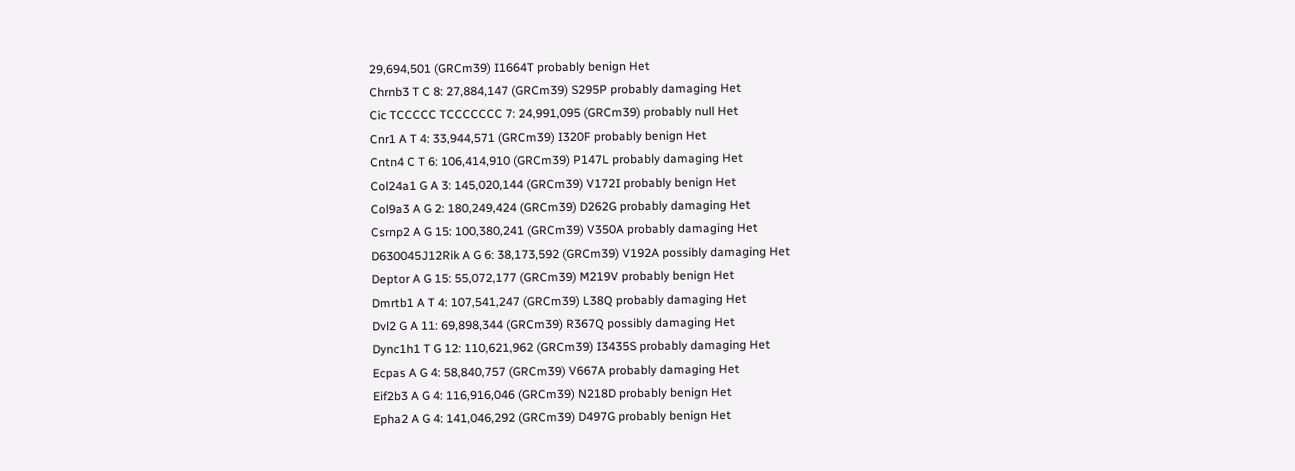29,694,501 (GRCm39) I1664T probably benign Het
Chrnb3 T C 8: 27,884,147 (GRCm39) S295P probably damaging Het
Cic TCCCCC TCCCCCCC 7: 24,991,095 (GRCm39) probably null Het
Cnr1 A T 4: 33,944,571 (GRCm39) I320F probably benign Het
Cntn4 C T 6: 106,414,910 (GRCm39) P147L probably damaging Het
Col24a1 G A 3: 145,020,144 (GRCm39) V172I probably benign Het
Col9a3 A G 2: 180,249,424 (GRCm39) D262G probably damaging Het
Csrnp2 A G 15: 100,380,241 (GRCm39) V350A probably damaging Het
D630045J12Rik A G 6: 38,173,592 (GRCm39) V192A possibly damaging Het
Deptor A G 15: 55,072,177 (GRCm39) M219V probably benign Het
Dmrtb1 A T 4: 107,541,247 (GRCm39) L38Q probably damaging Het
Dvl2 G A 11: 69,898,344 (GRCm39) R367Q possibly damaging Het
Dync1h1 T G 12: 110,621,962 (GRCm39) I3435S probably damaging Het
Ecpas A G 4: 58,840,757 (GRCm39) V667A probably damaging Het
Eif2b3 A G 4: 116,916,046 (GRCm39) N218D probably benign Het
Epha2 A G 4: 141,046,292 (GRCm39) D497G probably benign Het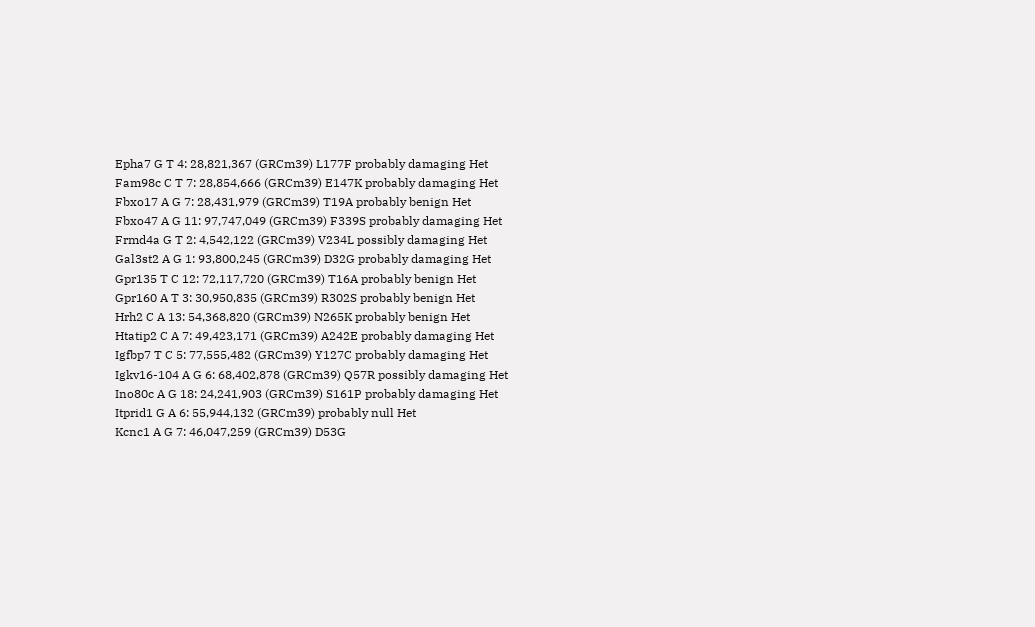Epha7 G T 4: 28,821,367 (GRCm39) L177F probably damaging Het
Fam98c C T 7: 28,854,666 (GRCm39) E147K probably damaging Het
Fbxo17 A G 7: 28,431,979 (GRCm39) T19A probably benign Het
Fbxo47 A G 11: 97,747,049 (GRCm39) F339S probably damaging Het
Frmd4a G T 2: 4,542,122 (GRCm39) V234L possibly damaging Het
Gal3st2 A G 1: 93,800,245 (GRCm39) D32G probably damaging Het
Gpr135 T C 12: 72,117,720 (GRCm39) T16A probably benign Het
Gpr160 A T 3: 30,950,835 (GRCm39) R302S probably benign Het
Hrh2 C A 13: 54,368,820 (GRCm39) N265K probably benign Het
Htatip2 C A 7: 49,423,171 (GRCm39) A242E probably damaging Het
Igfbp7 T C 5: 77,555,482 (GRCm39) Y127C probably damaging Het
Igkv16-104 A G 6: 68,402,878 (GRCm39) Q57R possibly damaging Het
Ino80c A G 18: 24,241,903 (GRCm39) S161P probably damaging Het
Itprid1 G A 6: 55,944,132 (GRCm39) probably null Het
Kcnc1 A G 7: 46,047,259 (GRCm39) D53G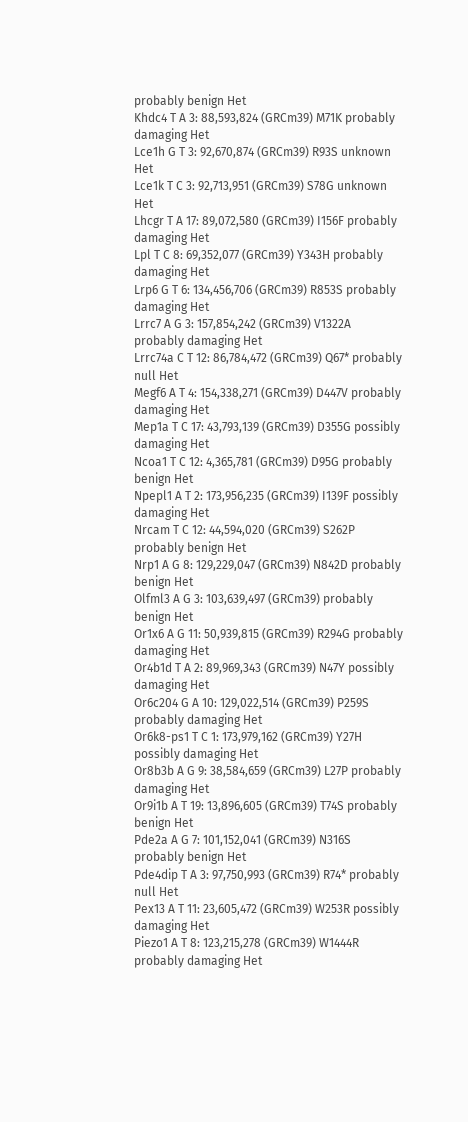probably benign Het
Khdc4 T A 3: 88,593,824 (GRCm39) M71K probably damaging Het
Lce1h G T 3: 92,670,874 (GRCm39) R93S unknown Het
Lce1k T C 3: 92,713,951 (GRCm39) S78G unknown Het
Lhcgr T A 17: 89,072,580 (GRCm39) I156F probably damaging Het
Lpl T C 8: 69,352,077 (GRCm39) Y343H probably damaging Het
Lrp6 G T 6: 134,456,706 (GRCm39) R853S probably damaging Het
Lrrc7 A G 3: 157,854,242 (GRCm39) V1322A probably damaging Het
Lrrc74a C T 12: 86,784,472 (GRCm39) Q67* probably null Het
Megf6 A T 4: 154,338,271 (GRCm39) D447V probably damaging Het
Mep1a T C 17: 43,793,139 (GRCm39) D355G possibly damaging Het
Ncoa1 T C 12: 4,365,781 (GRCm39) D95G probably benign Het
Npepl1 A T 2: 173,956,235 (GRCm39) I139F possibly damaging Het
Nrcam T C 12: 44,594,020 (GRCm39) S262P probably benign Het
Nrp1 A G 8: 129,229,047 (GRCm39) N842D probably benign Het
Olfml3 A G 3: 103,639,497 (GRCm39) probably benign Het
Or1x6 A G 11: 50,939,815 (GRCm39) R294G probably damaging Het
Or4b1d T A 2: 89,969,343 (GRCm39) N47Y possibly damaging Het
Or6c204 G A 10: 129,022,514 (GRCm39) P259S probably damaging Het
Or6k8-ps1 T C 1: 173,979,162 (GRCm39) Y27H possibly damaging Het
Or8b3b A G 9: 38,584,659 (GRCm39) L27P probably damaging Het
Or9i1b A T 19: 13,896,605 (GRCm39) T74S probably benign Het
Pde2a A G 7: 101,152,041 (GRCm39) N316S probably benign Het
Pde4dip T A 3: 97,750,993 (GRCm39) R74* probably null Het
Pex13 A T 11: 23,605,472 (GRCm39) W253R possibly damaging Het
Piezo1 A T 8: 123,215,278 (GRCm39) W1444R probably damaging Het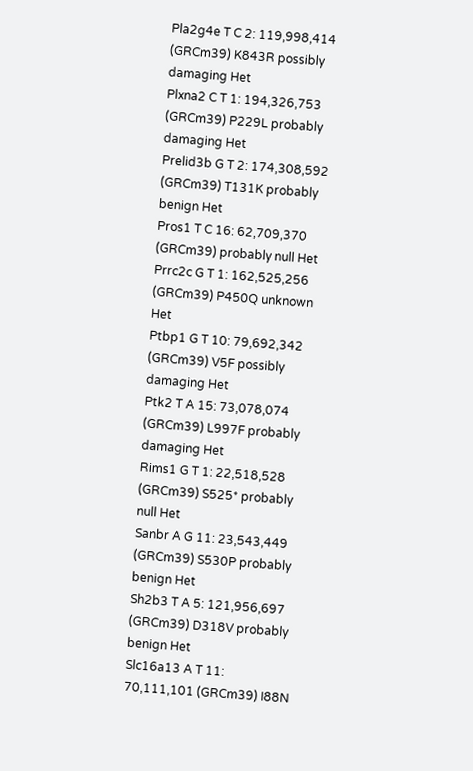Pla2g4e T C 2: 119,998,414 (GRCm39) K843R possibly damaging Het
Plxna2 C T 1: 194,326,753 (GRCm39) P229L probably damaging Het
Prelid3b G T 2: 174,308,592 (GRCm39) T131K probably benign Het
Pros1 T C 16: 62,709,370 (GRCm39) probably null Het
Prrc2c G T 1: 162,525,256 (GRCm39) P450Q unknown Het
Ptbp1 G T 10: 79,692,342 (GRCm39) V5F possibly damaging Het
Ptk2 T A 15: 73,078,074 (GRCm39) L997F probably damaging Het
Rims1 G T 1: 22,518,528 (GRCm39) S525* probably null Het
Sanbr A G 11: 23,543,449 (GRCm39) S530P probably benign Het
Sh2b3 T A 5: 121,956,697 (GRCm39) D318V probably benign Het
Slc16a13 A T 11: 70,111,101 (GRCm39) I88N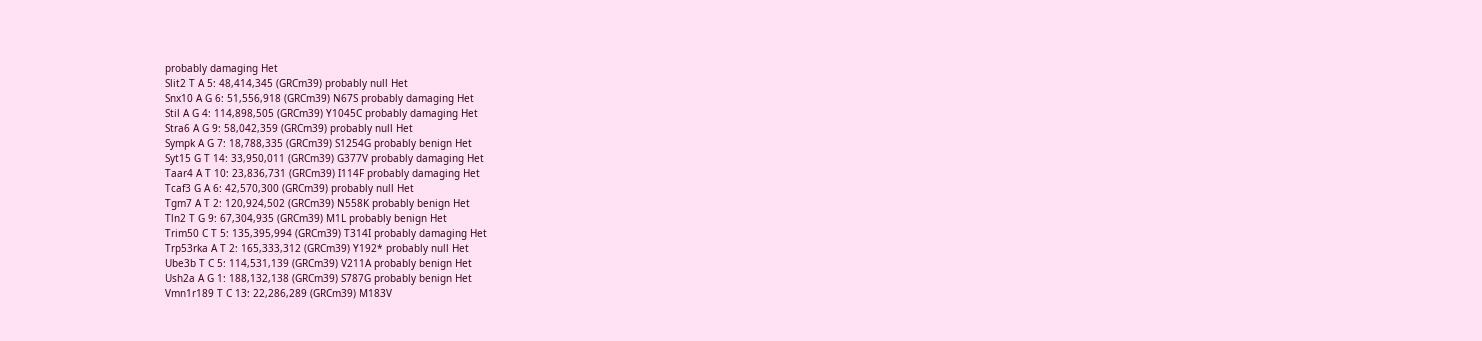probably damaging Het
Slit2 T A 5: 48,414,345 (GRCm39) probably null Het
Snx10 A G 6: 51,556,918 (GRCm39) N67S probably damaging Het
Stil A G 4: 114,898,505 (GRCm39) Y1045C probably damaging Het
Stra6 A G 9: 58,042,359 (GRCm39) probably null Het
Sympk A G 7: 18,788,335 (GRCm39) S1254G probably benign Het
Syt15 G T 14: 33,950,011 (GRCm39) G377V probably damaging Het
Taar4 A T 10: 23,836,731 (GRCm39) I114F probably damaging Het
Tcaf3 G A 6: 42,570,300 (GRCm39) probably null Het
Tgm7 A T 2: 120,924,502 (GRCm39) N558K probably benign Het
Tln2 T G 9: 67,304,935 (GRCm39) M1L probably benign Het
Trim50 C T 5: 135,395,994 (GRCm39) T314I probably damaging Het
Trp53rka A T 2: 165,333,312 (GRCm39) Y192* probably null Het
Ube3b T C 5: 114,531,139 (GRCm39) V211A probably benign Het
Ush2a A G 1: 188,132,138 (GRCm39) S787G probably benign Het
Vmn1r189 T C 13: 22,286,289 (GRCm39) M183V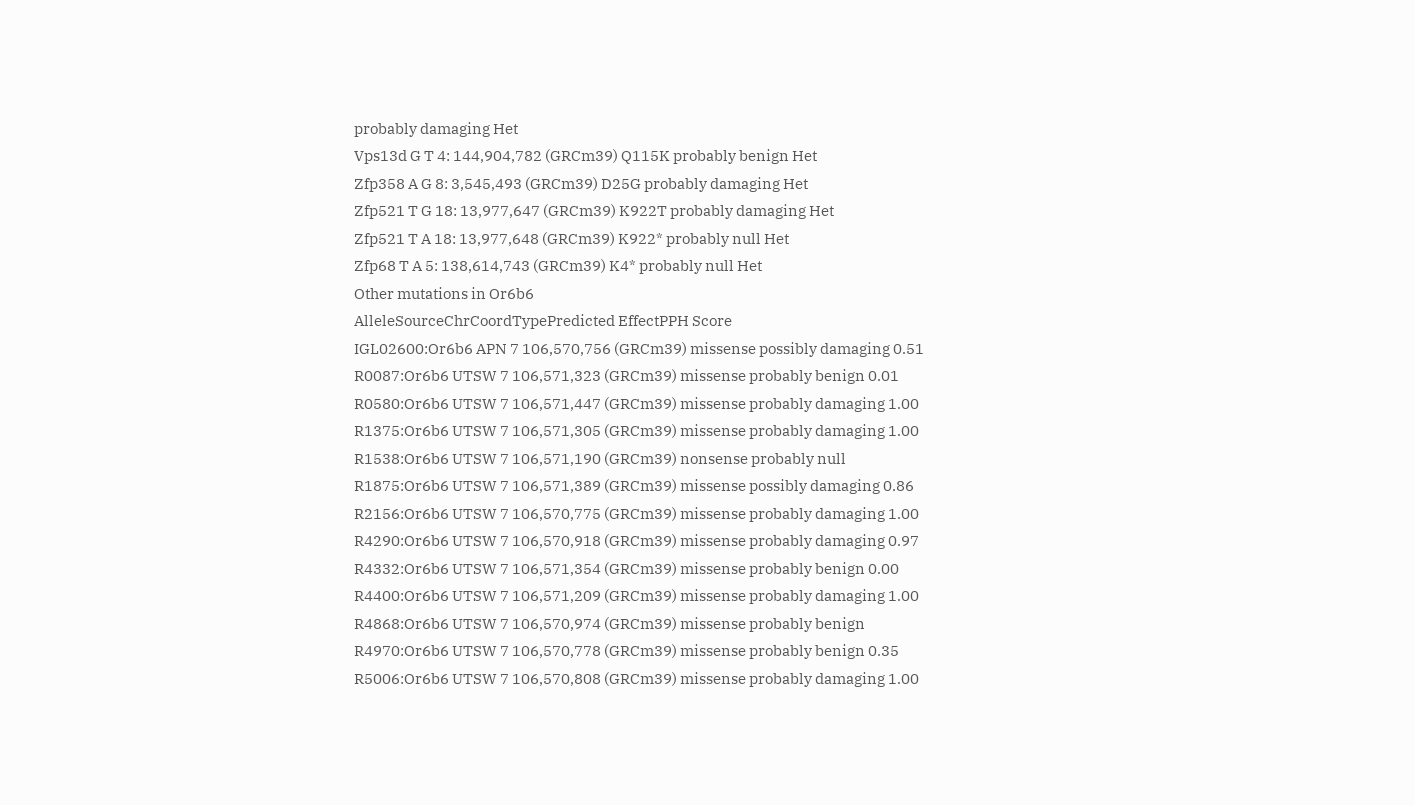probably damaging Het
Vps13d G T 4: 144,904,782 (GRCm39) Q115K probably benign Het
Zfp358 A G 8: 3,545,493 (GRCm39) D25G probably damaging Het
Zfp521 T G 18: 13,977,647 (GRCm39) K922T probably damaging Het
Zfp521 T A 18: 13,977,648 (GRCm39) K922* probably null Het
Zfp68 T A 5: 138,614,743 (GRCm39) K4* probably null Het
Other mutations in Or6b6
AlleleSourceChrCoordTypePredicted EffectPPH Score
IGL02600:Or6b6 APN 7 106,570,756 (GRCm39) missense possibly damaging 0.51
R0087:Or6b6 UTSW 7 106,571,323 (GRCm39) missense probably benign 0.01
R0580:Or6b6 UTSW 7 106,571,447 (GRCm39) missense probably damaging 1.00
R1375:Or6b6 UTSW 7 106,571,305 (GRCm39) missense probably damaging 1.00
R1538:Or6b6 UTSW 7 106,571,190 (GRCm39) nonsense probably null
R1875:Or6b6 UTSW 7 106,571,389 (GRCm39) missense possibly damaging 0.86
R2156:Or6b6 UTSW 7 106,570,775 (GRCm39) missense probably damaging 1.00
R4290:Or6b6 UTSW 7 106,570,918 (GRCm39) missense probably damaging 0.97
R4332:Or6b6 UTSW 7 106,571,354 (GRCm39) missense probably benign 0.00
R4400:Or6b6 UTSW 7 106,571,209 (GRCm39) missense probably damaging 1.00
R4868:Or6b6 UTSW 7 106,570,974 (GRCm39) missense probably benign
R4970:Or6b6 UTSW 7 106,570,778 (GRCm39) missense probably benign 0.35
R5006:Or6b6 UTSW 7 106,570,808 (GRCm39) missense probably damaging 1.00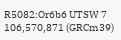R5082:Or6b6 UTSW 7 106,570,871 (GRCm39)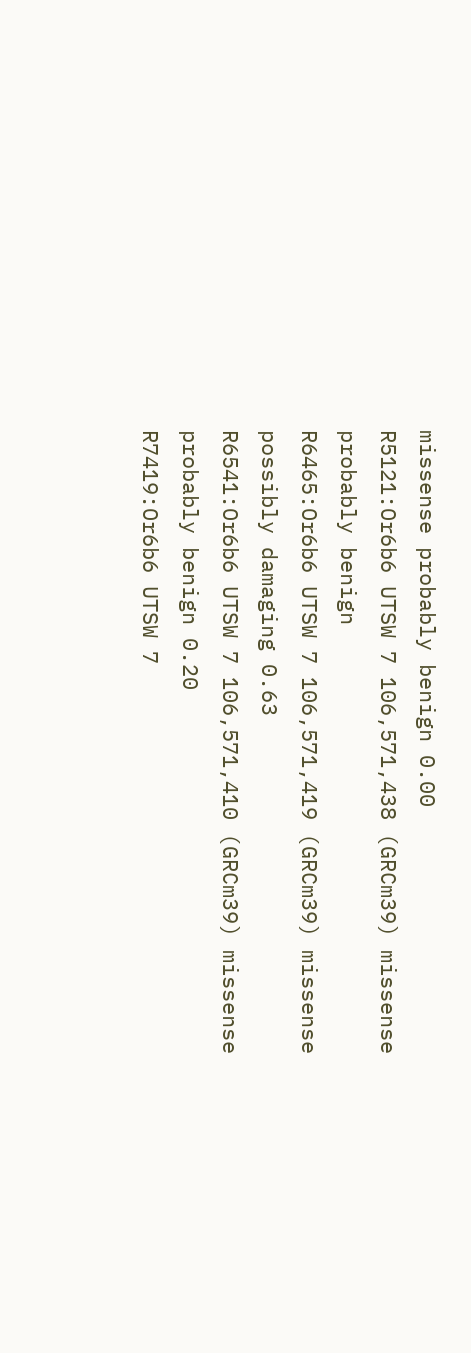missense probably benign 0.00
R5121:Or6b6 UTSW 7 106,571,438 (GRCm39) missense probably benign
R6465:Or6b6 UTSW 7 106,571,419 (GRCm39) missense possibly damaging 0.63
R6541:Or6b6 UTSW 7 106,571,410 (GRCm39) missense probably benign 0.20
R7419:Or6b6 UTSW 7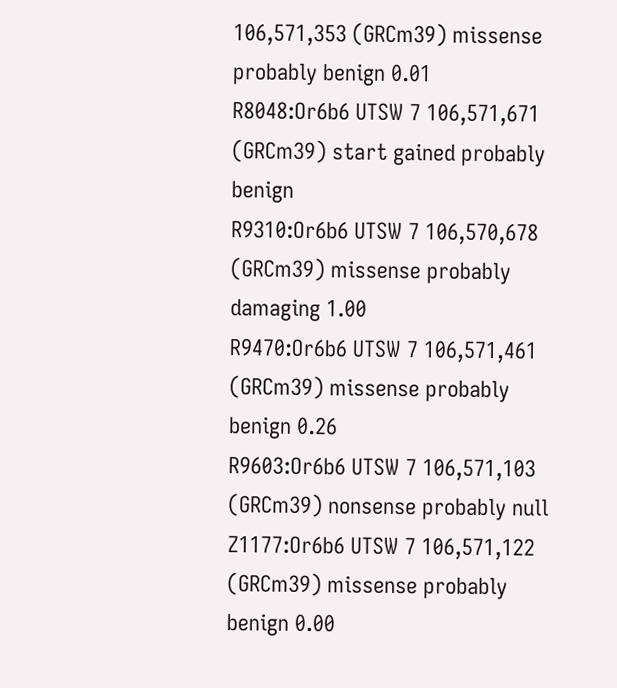106,571,353 (GRCm39) missense probably benign 0.01
R8048:Or6b6 UTSW 7 106,571,671 (GRCm39) start gained probably benign
R9310:Or6b6 UTSW 7 106,570,678 (GRCm39) missense probably damaging 1.00
R9470:Or6b6 UTSW 7 106,571,461 (GRCm39) missense probably benign 0.26
R9603:Or6b6 UTSW 7 106,571,103 (GRCm39) nonsense probably null
Z1177:Or6b6 UTSW 7 106,571,122 (GRCm39) missense probably benign 0.00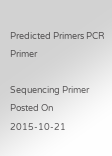Predicted Primers PCR Primer

Sequencing Primer
Posted On 2015-10-21